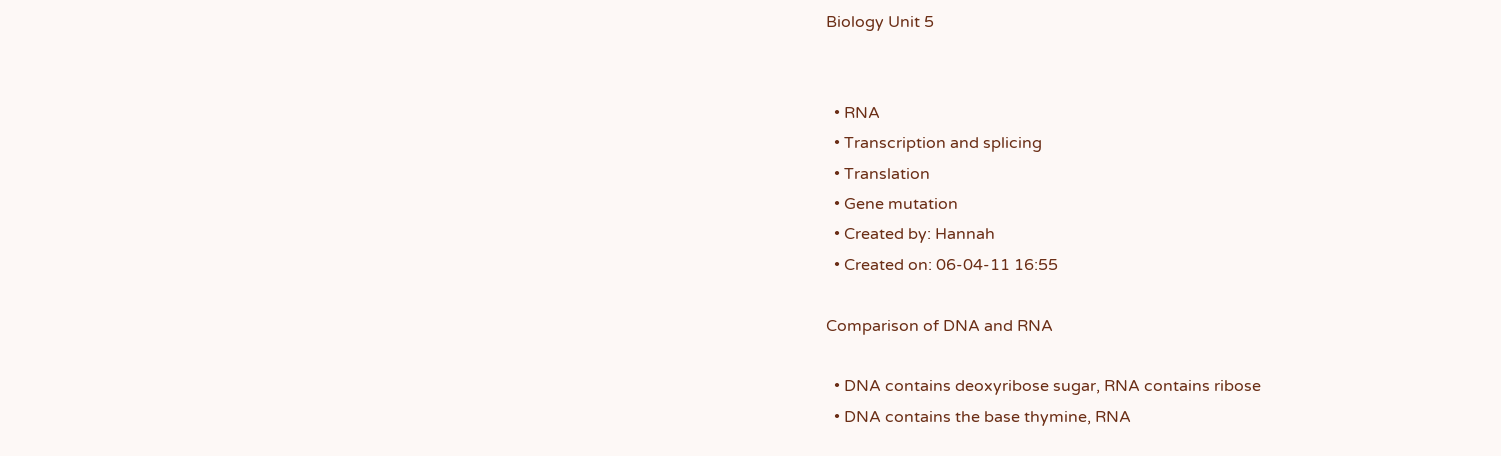Biology Unit 5


  • RNA
  • Transcription and splicing
  • Translation
  • Gene mutation
  • Created by: Hannah
  • Created on: 06-04-11 16:55

Comparison of DNA and RNA

  • DNA contains deoxyribose sugar, RNA contains ribose
  • DNA contains the base thymine, RNA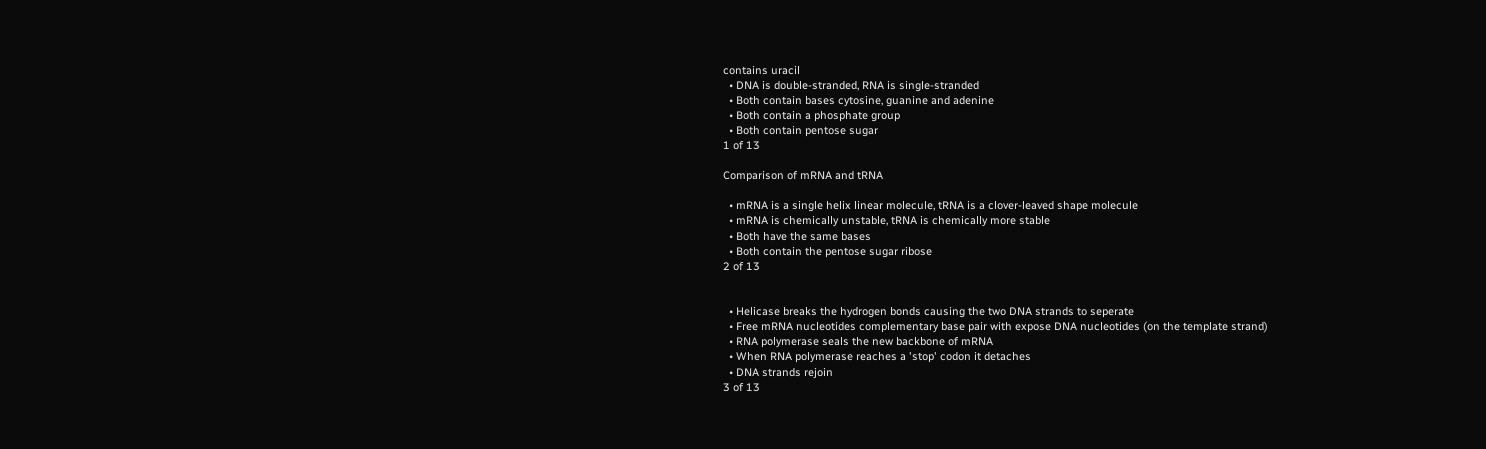contains uracil
  • DNA is double-stranded, RNA is single-stranded
  • Both contain bases cytosine, guanine and adenine
  • Both contain a phosphate group
  • Both contain pentose sugar
1 of 13

Comparison of mRNA and tRNA

  • mRNA is a single helix linear molecule, tRNA is a clover-leaved shape molecule
  • mRNA is chemically unstable, tRNA is chemically more stable
  • Both have the same bases
  • Both contain the pentose sugar ribose
2 of 13


  • Helicase breaks the hydrogen bonds causing the two DNA strands to seperate
  • Free mRNA nucleotides complementary base pair with expose DNA nucleotides (on the template strand)
  • RNA polymerase seals the new backbone of mRNA
  • When RNA polymerase reaches a 'stop' codon it detaches
  • DNA strands rejoin
3 of 13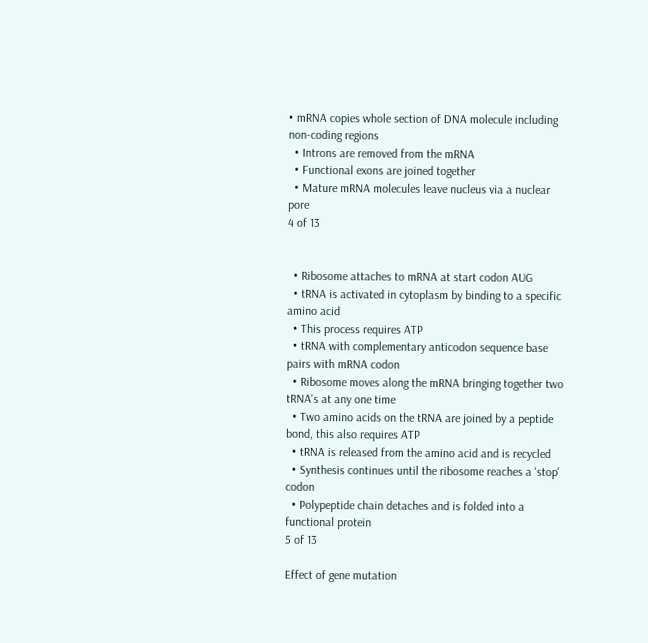• mRNA copies whole section of DNA molecule including non-coding regions
  • Introns are removed from the mRNA
  • Functional exons are joined together
  • Mature mRNA molecules leave nucleus via a nuclear pore
4 of 13


  • Ribosome attaches to mRNA at start codon AUG
  • tRNA is activated in cytoplasm by binding to a specific amino acid
  • This process requires ATP
  • tRNA with complementary anticodon sequence base pairs with mRNA codon
  • Ribosome moves along the mRNA bringing together two tRNA's at any one time
  • Two amino acids on the tRNA are joined by a peptide bond, this also requires ATP
  • tRNA is released from the amino acid and is recycled
  • Synthesis continues until the ribosome reaches a 'stop' codon
  • Polypeptide chain detaches and is folded into a functional protein
5 of 13

Effect of gene mutation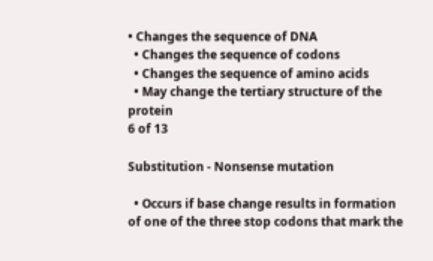• Changes the sequence of DNA
  • Changes the sequence of codons
  • Changes the sequence of amino acids
  • May change the tertiary structure of the protein
6 of 13

Substitution - Nonsense mutation

  • Occurs if base change results in formation of one of the three stop codons that mark the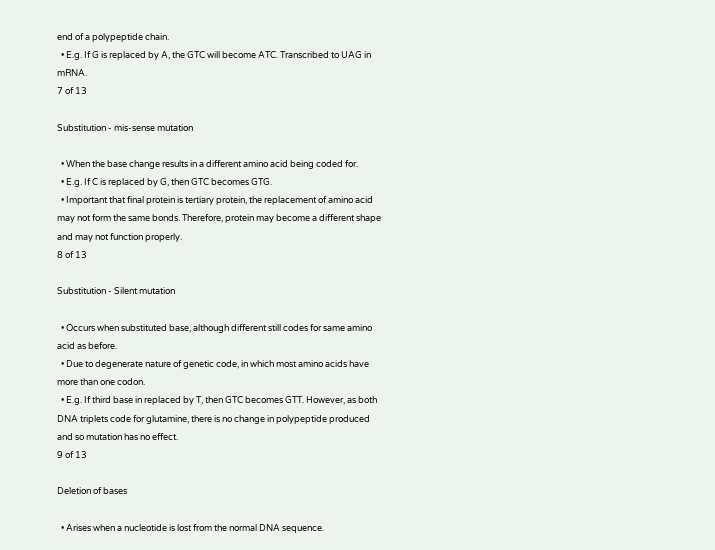end of a polypeptide chain.
  • E.g. If G is replaced by A, the GTC will become ATC. Transcribed to UAG in mRNA.
7 of 13

Substitution - mis-sense mutation

  • When the base change results in a different amino acid being coded for.
  • E.g. If C is replaced by G, then GTC becomes GTG.
  • Important that final protein is tertiary protein, the replacement of amino acid may not form the same bonds. Therefore, protein may become a different shape and may not function properly.
8 of 13

Substitution - Silent mutation

  • Occurs when substituted base, although different still codes for same amino acid as before.
  • Due to degenerate nature of genetic code, in which most amino acids have more than one codon.
  • E.g. If third base in replaced by T, then GTC becomes GTT. However, as both DNA triplets code for glutamine, there is no change in polypeptide produced and so mutation has no effect.
9 of 13

Deletion of bases

  • Arises when a nucleotide is lost from the normal DNA sequence.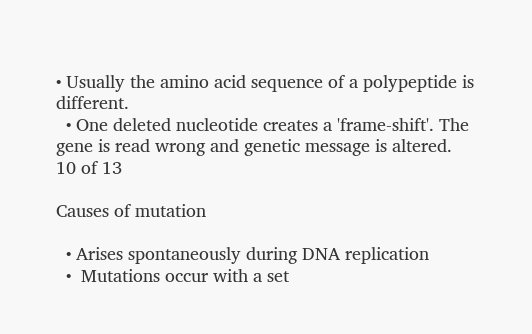• Usually the amino acid sequence of a polypeptide is different.
  • One deleted nucleotide creates a 'frame-shift'. The gene is read wrong and genetic message is altered.
10 of 13

Causes of mutation

  • Arises spontaneously during DNA replication
  •  Mutations occur with a set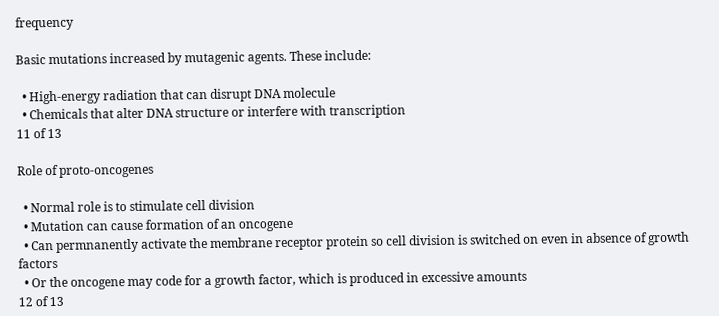frequency

Basic mutations increased by mutagenic agents. These include:

  • High-energy radiation that can disrupt DNA molecule
  • Chemicals that alter DNA structure or interfere with transcription
11 of 13

Role of proto-oncogenes

  • Normal role is to stimulate cell division
  • Mutation can cause formation of an oncogene
  • Can permnanently activate the membrane receptor protein so cell division is switched on even in absence of growth factors
  • Or the oncogene may code for a growth factor, which is produced in excessive amounts
12 of 13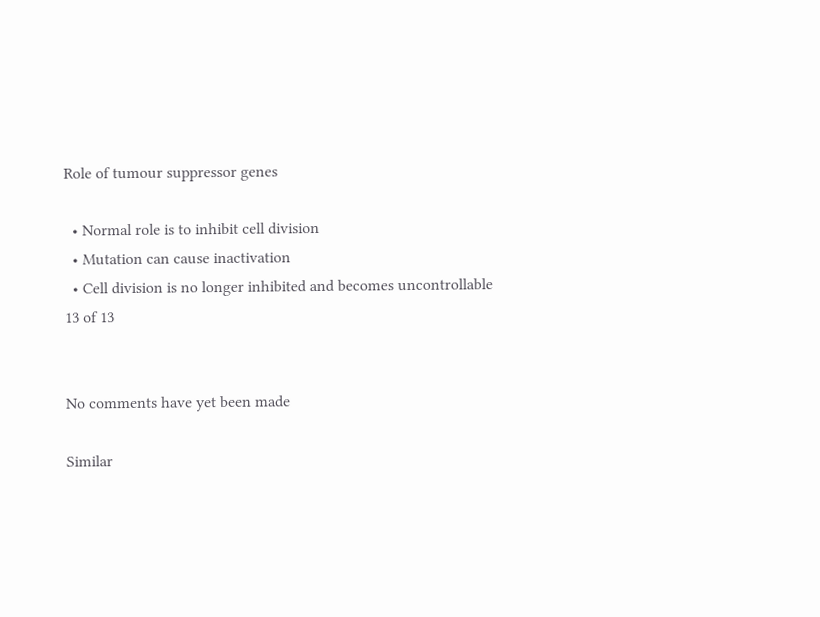Role of tumour suppressor genes

  • Normal role is to inhibit cell division
  • Mutation can cause inactivation
  • Cell division is no longer inhibited and becomes uncontrollable
13 of 13


No comments have yet been made

Similar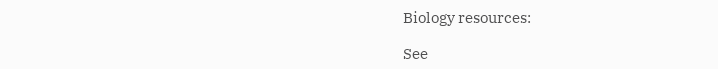Biology resources:

See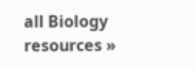all Biology resources »